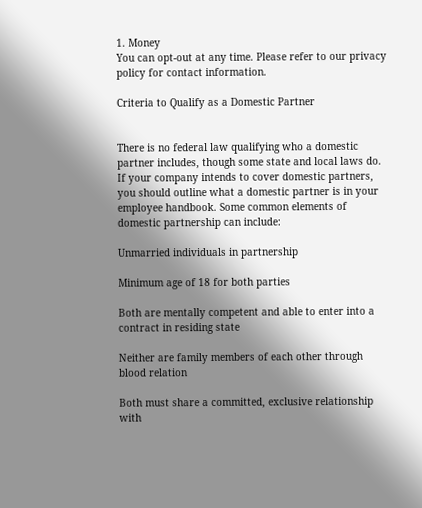1. Money
You can opt-out at any time. Please refer to our privacy policy for contact information.

Criteria to Qualify as a Domestic Partner


There is no federal law qualifying who a domestic partner includes, though some state and local laws do. If your company intends to cover domestic partners, you should outline what a domestic partner is in your employee handbook. Some common elements of domestic partnership can include:

Unmarried individuals in partnership

Minimum age of 18 for both parties

Both are mentally competent and able to enter into a contract in residing state

Neither are family members of each other through blood relation

Both must share a committed, exclusive relationship with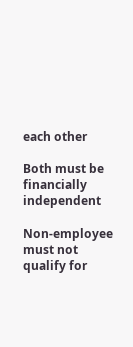each other

Both must be financially independent

Non-employee must not qualify for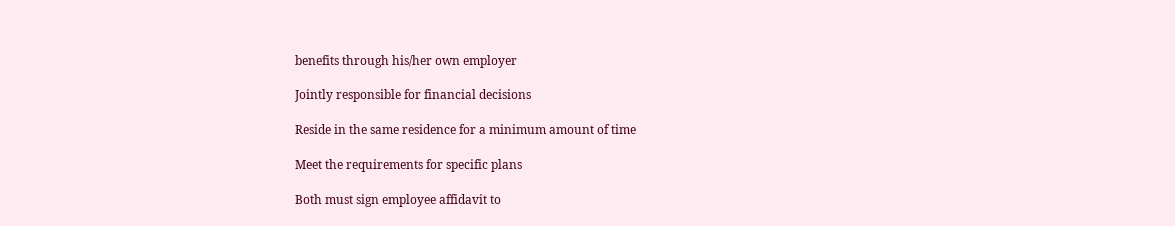benefits through his/her own employer

Jointly responsible for financial decisions

Reside in the same residence for a minimum amount of time

Meet the requirements for specific plans

Both must sign employee affidavit to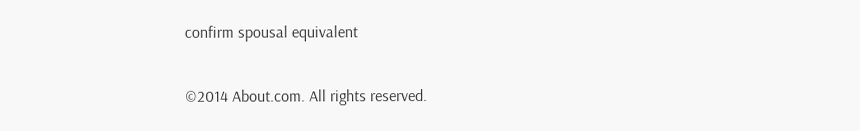confirm spousal equivalent

©2014 About.com. All rights reserved.